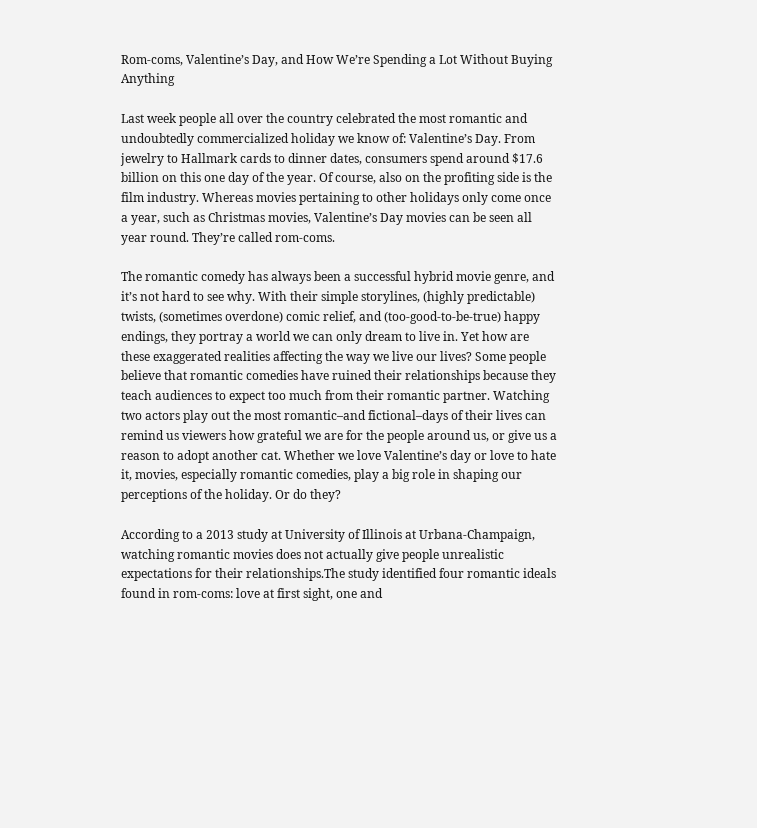Rom-coms, Valentine’s Day, and How We’re Spending a Lot Without Buying Anything

Last week people all over the country celebrated the most romantic and undoubtedly commercialized holiday we know of: Valentine’s Day. From jewelry to Hallmark cards to dinner dates, consumers spend around $17.6 billion on this one day of the year. Of course, also on the profiting side is the film industry. Whereas movies pertaining to other holidays only come once a year, such as Christmas movies, Valentine’s Day movies can be seen all year round. They’re called rom-coms.

The romantic comedy has always been a successful hybrid movie genre, and it’s not hard to see why. With their simple storylines, (highly predictable) twists, (sometimes overdone) comic relief, and (too-good-to-be-true) happy endings, they portray a world we can only dream to live in. Yet how are these exaggerated realities affecting the way we live our lives? Some people believe that romantic comedies have ruined their relationships because they teach audiences to expect too much from their romantic partner. Watching two actors play out the most romantic–and fictional–days of their lives can remind us viewers how grateful we are for the people around us, or give us a reason to adopt another cat. Whether we love Valentine’s day or love to hate it, movies, especially romantic comedies, play a big role in shaping our perceptions of the holiday. Or do they?

According to a 2013 study at University of Illinois at Urbana-Champaign, watching romantic movies does not actually give people unrealistic expectations for their relationships.The study identified four romantic ideals found in rom-coms: love at first sight, one and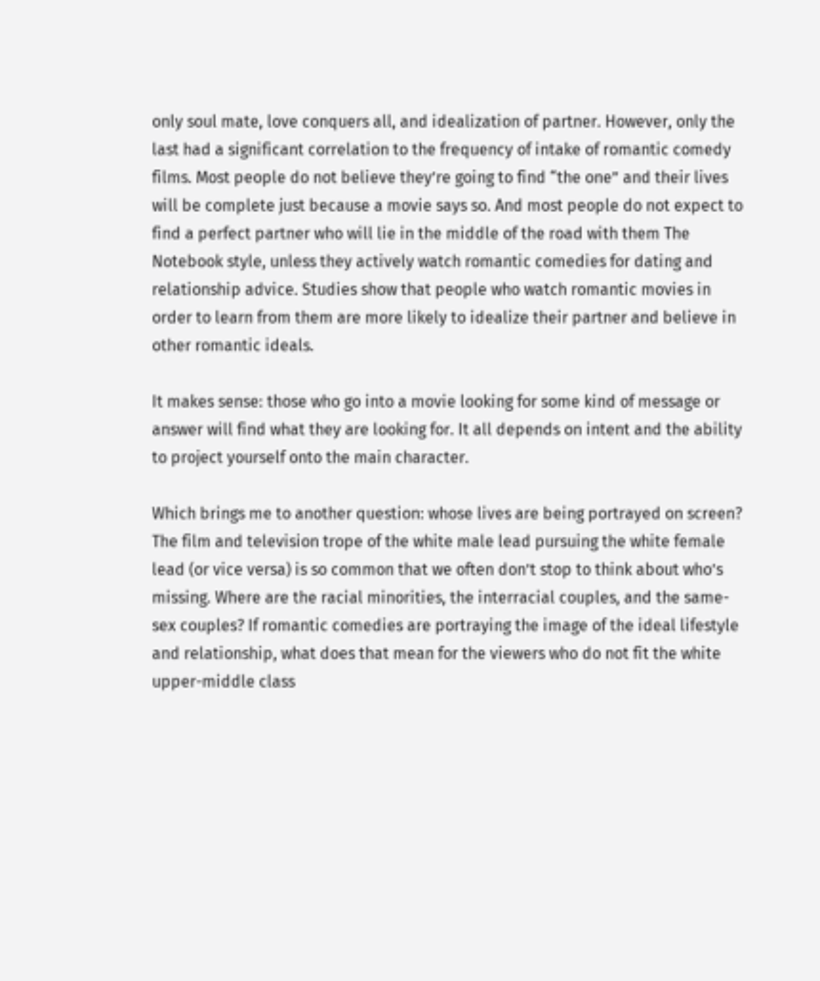only soul mate, love conquers all, and idealization of partner. However, only the last had a significant correlation to the frequency of intake of romantic comedy films. Most people do not believe they’re going to find “the one” and their lives will be complete just because a movie says so. And most people do not expect to find a perfect partner who will lie in the middle of the road with them The Notebook style, unless they actively watch romantic comedies for dating and relationship advice. Studies show that people who watch romantic movies in order to learn from them are more likely to idealize their partner and believe in other romantic ideals.

It makes sense: those who go into a movie looking for some kind of message or answer will find what they are looking for. It all depends on intent and the ability to project yourself onto the main character.

Which brings me to another question: whose lives are being portrayed on screen? The film and television trope of the white male lead pursuing the white female lead (or vice versa) is so common that we often don’t stop to think about who’s missing. Where are the racial minorities, the interracial couples, and the same-sex couples? If romantic comedies are portraying the image of the ideal lifestyle and relationship, what does that mean for the viewers who do not fit the white upper-middle class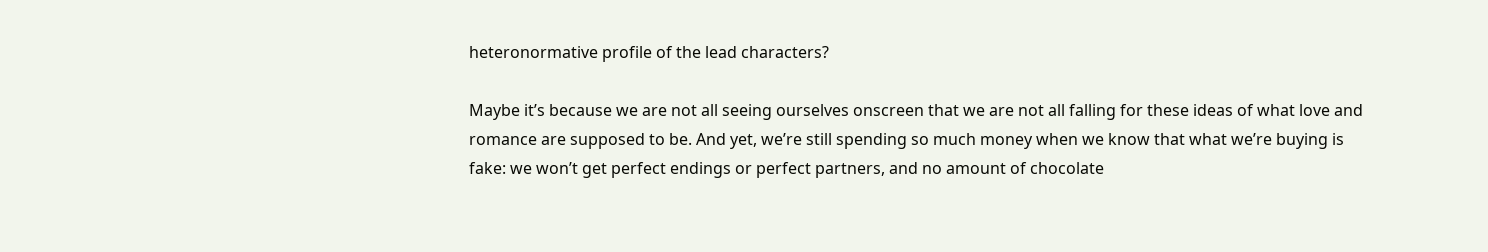heteronormative profile of the lead characters?

Maybe it’s because we are not all seeing ourselves onscreen that we are not all falling for these ideas of what love and romance are supposed to be. And yet, we’re still spending so much money when we know that what we’re buying is fake: we won’t get perfect endings or perfect partners, and no amount of chocolate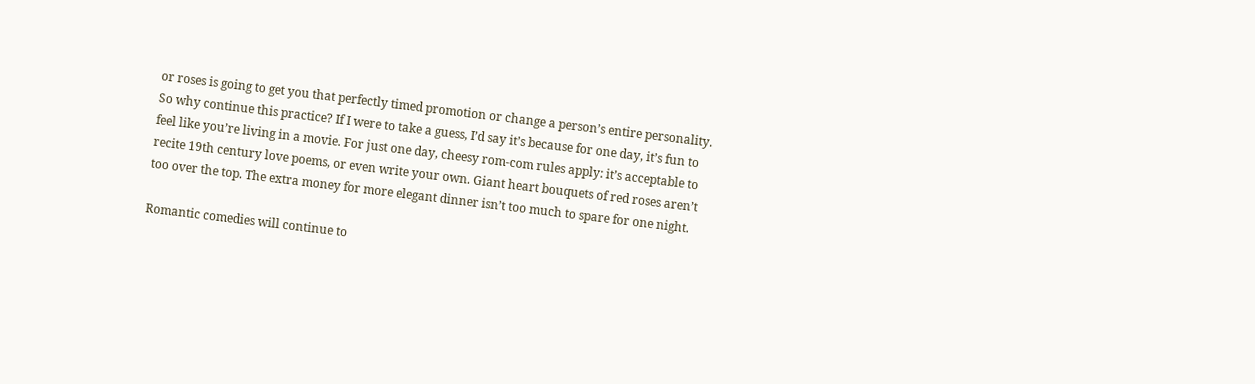or roses is going to get you that perfectly timed promotion or change a person’s entire personality. So why continue this practice? If I were to take a guess, I’d say it’s because for one day, it’s fun to feel like you’re living in a movie. For just one day, cheesy rom-com rules apply: it’s acceptable to recite 19th century love poems, or even write your own. Giant heart bouquets of red roses aren’t too over the top. The extra money for more elegant dinner isn’t too much to spare for one night.

Romantic comedies will continue to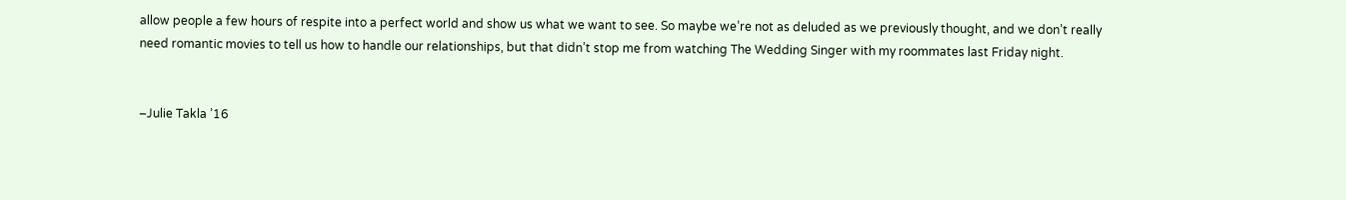allow people a few hours of respite into a perfect world and show us what we want to see. So maybe we’re not as deluded as we previously thought, and we don’t really need romantic movies to tell us how to handle our relationships, but that didn’t stop me from watching The Wedding Singer with my roommates last Friday night.


–Julie Takla ’16